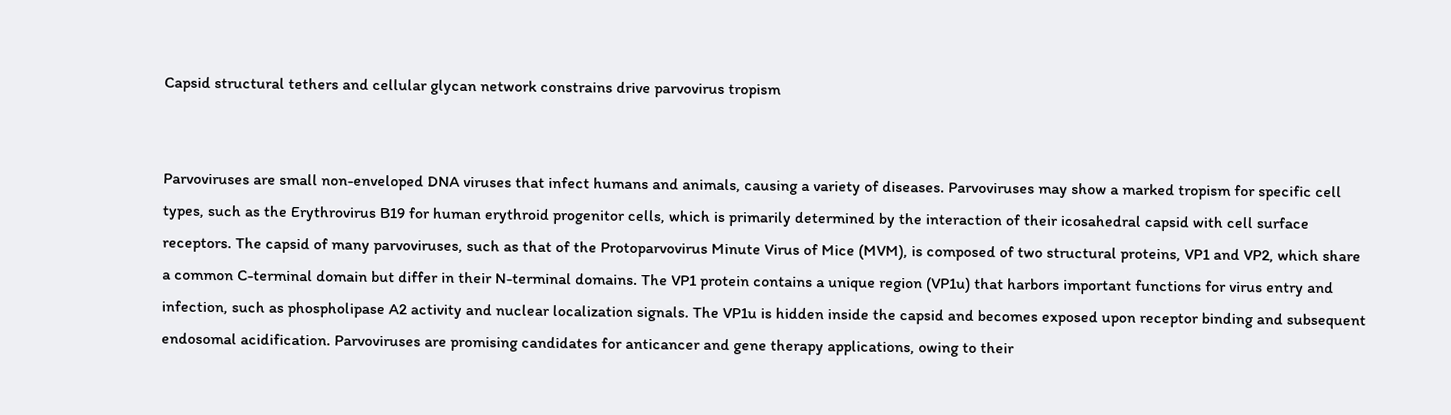Capsid structural tethers and cellular glycan network constrains drive parvovirus tropism


Parvoviruses are small non-enveloped DNA viruses that infect humans and animals, causing a variety of diseases. Parvoviruses may show a marked tropism for specific cell types, such as the Erythrovirus B19 for human erythroid progenitor cells, which is primarily determined by the interaction of their icosahedral capsid with cell surface receptors. The capsid of many parvoviruses, such as that of the Protoparvovirus Minute Virus of Mice (MVM), is composed of two structural proteins, VP1 and VP2, which share a common C-terminal domain but differ in their N-terminal domains. The VP1 protein contains a unique region (VP1u) that harbors important functions for virus entry and infection, such as phospholipase A2 activity and nuclear localization signals. The VP1u is hidden inside the capsid and becomes exposed upon receptor binding and subsequent endosomal acidification. Parvoviruses are promising candidates for anticancer and gene therapy applications, owing to their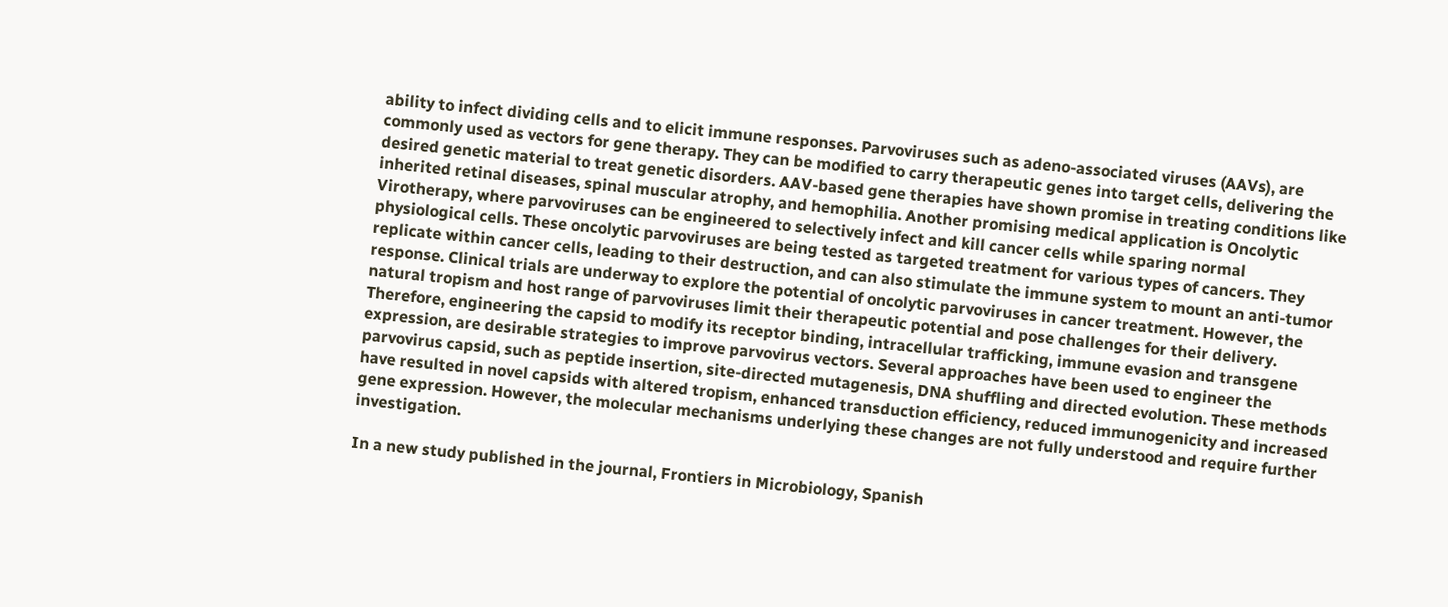ability to infect dividing cells and to elicit immune responses. Parvoviruses such as adeno-associated viruses (AAVs), are commonly used as vectors for gene therapy. They can be modified to carry therapeutic genes into target cells, delivering the desired genetic material to treat genetic disorders. AAV-based gene therapies have shown promise in treating conditions like inherited retinal diseases, spinal muscular atrophy, and hemophilia. Another promising medical application is Oncolytic Virotherapy, where parvoviruses can be engineered to selectively infect and kill cancer cells while sparing normal physiological cells. These oncolytic parvoviruses are being tested as targeted treatment for various types of cancers. They replicate within cancer cells, leading to their destruction, and can also stimulate the immune system to mount an anti-tumor response. Clinical trials are underway to explore the potential of oncolytic parvoviruses in cancer treatment. However, the natural tropism and host range of parvoviruses limit their therapeutic potential and pose challenges for their delivery. Therefore, engineering the capsid to modify its receptor binding, intracellular trafficking, immune evasion and transgene expression, are desirable strategies to improve parvovirus vectors. Several approaches have been used to engineer the parvovirus capsid, such as peptide insertion, site-directed mutagenesis, DNA shuffling and directed evolution. These methods have resulted in novel capsids with altered tropism, enhanced transduction efficiency, reduced immunogenicity and increased gene expression. However, the molecular mechanisms underlying these changes are not fully understood and require further investigation.

In a new study published in the journal, Frontiers in Microbiology, Spanish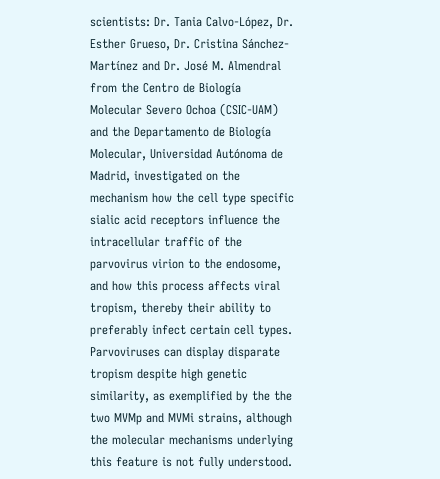scientists: Dr. Tania Calvo-López, Dr. Esther Grueso, Dr. Cristina Sánchez-Martínez and Dr. José M. Almendral from the Centro de Biología Molecular Severo Ochoa (CSIC-UAM) and the Departamento de Biología Molecular, Universidad Autónoma de Madrid, investigated on the mechanism how the cell type specific sialic acid receptors influence the intracellular traffic of the parvovirus virion to the endosome, and how this process affects viral tropism, thereby their ability to preferably infect certain cell types. Parvoviruses can display disparate tropism despite high genetic similarity, as exemplified by the the two MVMp and MVMi strains, although the molecular mechanisms underlying this feature is not fully understood.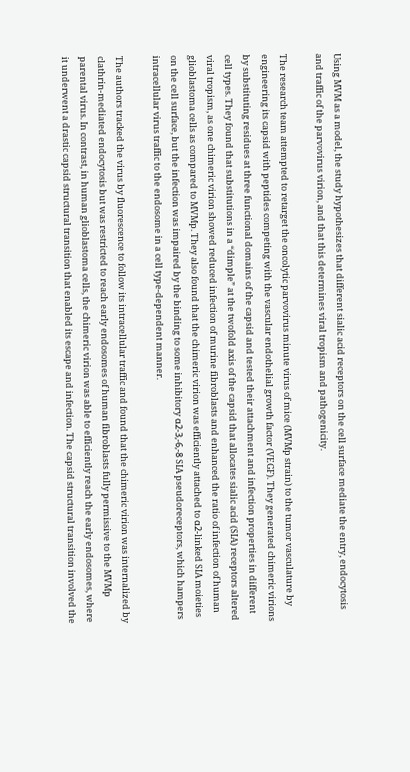Using MVM as a model, the study hypothesizes that different sialic acid receptors on the cell surface mediate the entry, endocytosis and traffic of the parvovirus virion, and that this determines viral tropism and pathogenicity.

The research team attempted to retarget the oncolytic parvovirus minute virus of mice (MVMp strain) to the tumor vasculature by engineering its capsid with peptides competing with the vascular endothelial growth factor (VEGF). They generated chimeric virions by substituting residues at three functional domains of the capsid and tested their attachment and infection properties in different cell types. They found that substitutions in a “dimple” at the twofold axis of the capsid that allocates sialic acid (SIA) receptors altered viral tropism, as one chimeric virion showed reduced infection of murine fibroblasts and enhanced the ratio of infection of human glioblastoma cells as compared to MVMp. They also found that the chimeric virion was efficiently attached to α2-linked SIA moieties on the cell surface, but the infection was impaired by the binding to some inhibitory α2-3,-6,-8 SIA pseudoreceptors, which hampers intracellular virus traffic to the endosome in a cell type-dependent manner.

The authors tracked the virus by fluorescence to follow its intracellular traffic and found that the chimeric virion was internalized by clathrin-mediated endocytosis but was restricted to reach early endosomes of human fibroblasts fully permissive to the MVMp parental virus. In contrast, in human glioblastoma cells, the chimeric virion was able to efficiently reach the early endosomes, where it underwent a drastic capsid structural transition that enabled its escape and infection. The capsid structural transition involved the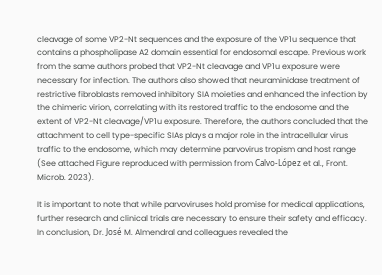cleavage of some VP2-Nt sequences and the exposure of the VP1u sequence that contains a phospholipase A2 domain essential for endosomal escape. Previous work from the same authors probed that VP2-Nt cleavage and VP1u exposure were necessary for infection. The authors also showed that neuraminidase treatment of restrictive fibroblasts removed inhibitory SIA moieties and enhanced the infection by the chimeric virion, correlating with its restored traffic to the endosome and the extent of VP2-Nt cleavage/VP1u exposure. Therefore, the authors concluded that the attachment to cell type-specific SIAs plays a major role in the intracellular virus traffic to the endosome, which may determine parvovirus tropism and host range (See attached Figure reproduced with permission from Calvo-López et al., Front. Microb. 2023).

It is important to note that while parvoviruses hold promise for medical applications, further research and clinical trials are necessary to ensure their safety and efficacy. In conclusion, Dr. José M. Almendral and colleagues revealed the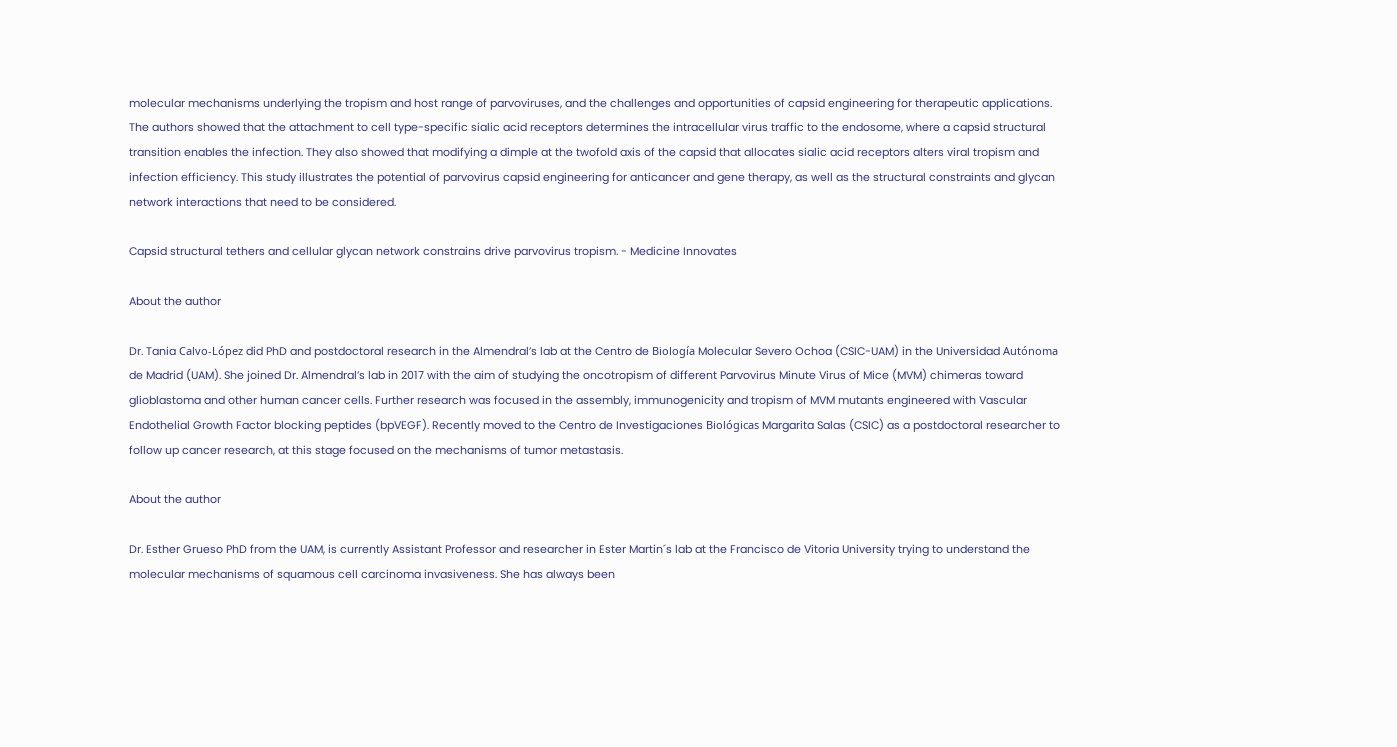molecular mechanisms underlying the tropism and host range of parvoviruses, and the challenges and opportunities of capsid engineering for therapeutic applications. The authors showed that the attachment to cell type-specific sialic acid receptors determines the intracellular virus traffic to the endosome, where a capsid structural transition enables the infection. They also showed that modifying a dimple at the twofold axis of the capsid that allocates sialic acid receptors alters viral tropism and infection efficiency. This study illustrates the potential of parvovirus capsid engineering for anticancer and gene therapy, as well as the structural constraints and glycan network interactions that need to be considered.

Capsid structural tethers and cellular glycan network constrains drive parvovirus tropism. - Medicine Innovates

About the author

Dr. Tania Calvo-López did PhD and postdoctoral research in the Almendral’s lab at the Centro de Biología Molecular Severo Ochoa (CSIC-UAM) in the Universidad Autónoma de Madrid (UAM). She joined Dr. Almendral’s lab in 2017 with the aim of studying the oncotropism of different Parvovirus Minute Virus of Mice (MVM) chimeras toward glioblastoma and other human cancer cells. Further research was focused in the assembly, immunogenicity and tropism of MVM mutants engineered with Vascular Endothelial Growth Factor blocking peptides (bpVEGF). Recently moved to the Centro de Investigaciones Biológicas Margarita Salas (CSIC) as a postdoctoral researcher to follow up cancer research, at this stage focused on the mechanisms of tumor metastasis.

About the author

Dr. Esther Grueso PhD from the UAM, is currently Assistant Professor and researcher in Ester Martin´s lab at the Francisco de Vitoria University trying to understand the molecular mechanisms of squamous cell carcinoma invasiveness. She has always been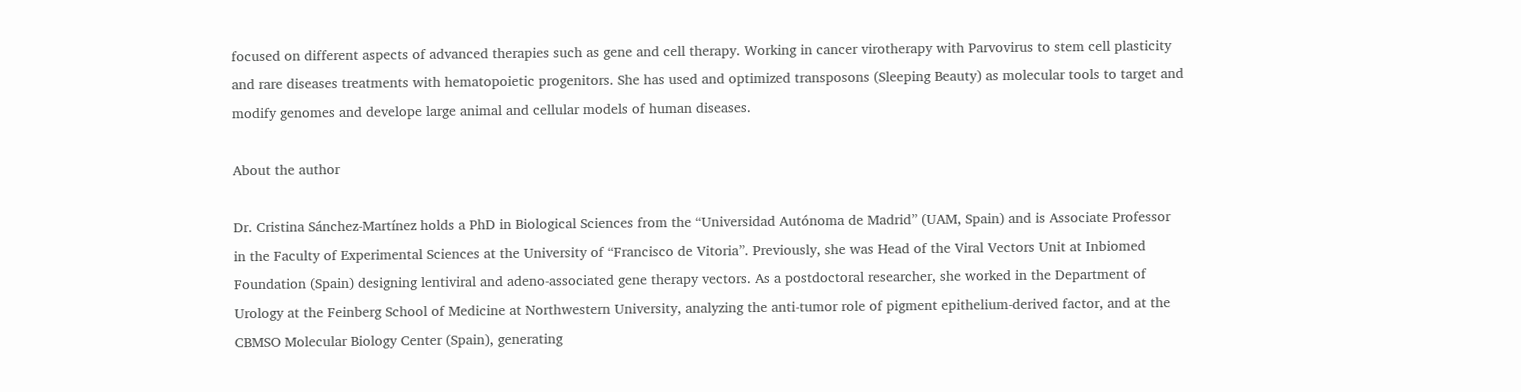focused on different aspects of advanced therapies such as gene and cell therapy. Working in cancer virotherapy with Parvovirus to stem cell plasticity and rare diseases treatments with hematopoietic progenitors. She has used and optimized transposons (Sleeping Beauty) as molecular tools to target and modify genomes and develope large animal and cellular models of human diseases.

About the author

Dr. Cristina Sánchez-Martínez holds a PhD in Biological Sciences from the “Universidad Autónoma de Madrid” (UAM, Spain) and is Associate Professor in the Faculty of Experimental Sciences at the University of “Francisco de Vitoria”. Previously, she was Head of the Viral Vectors Unit at Inbiomed Foundation (Spain) designing lentiviral and adeno-associated gene therapy vectors. As a postdoctoral researcher, she worked in the Department of Urology at the Feinberg School of Medicine at Northwestern University, analyzing the anti-tumor role of pigment epithelium-derived factor, and at the CBMSO Molecular Biology Center (Spain), generating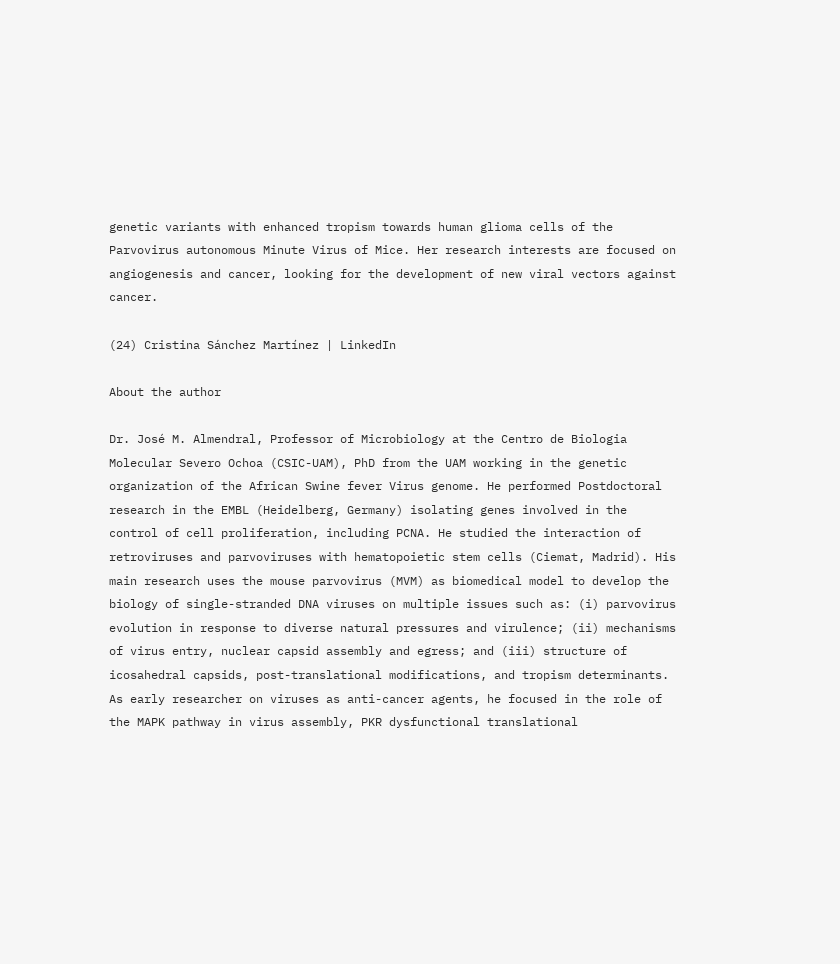genetic variants with enhanced tropism towards human glioma cells of the Parvovirus autonomous Minute Virus of Mice. Her research interests are focused on angiogenesis and cancer, looking for the development of new viral vectors against cancer.

(24) Cristina Sánchez Martínez | LinkedIn

About the author

Dr. José M. Almendral, Professor of Microbiology at the Centro de Biologia Molecular Severo Ochoa (CSIC-UAM), PhD from the UAM working in the genetic organization of the African Swine fever Virus genome. He performed Postdoctoral research in the EMBL (Heidelberg, Germany) isolating genes involved in the control of cell proliferation, including PCNA. He studied the interaction of retroviruses and parvoviruses with hematopoietic stem cells (Ciemat, Madrid). His main research uses the mouse parvovirus (MVM) as biomedical model to develop the biology of single-stranded DNA viruses on multiple issues such as: (i) parvovirus evolution in response to diverse natural pressures and virulence; (ii) mechanisms of virus entry, nuclear capsid assembly and egress; and (iii) structure of icosahedral capsids, post-translational modifications, and tropism determinants. As early researcher on viruses as anti-cancer agents, he focused in the role of the MAPK pathway in virus assembly, PKR dysfunctional translational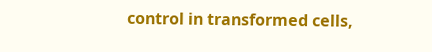control in transformed cells,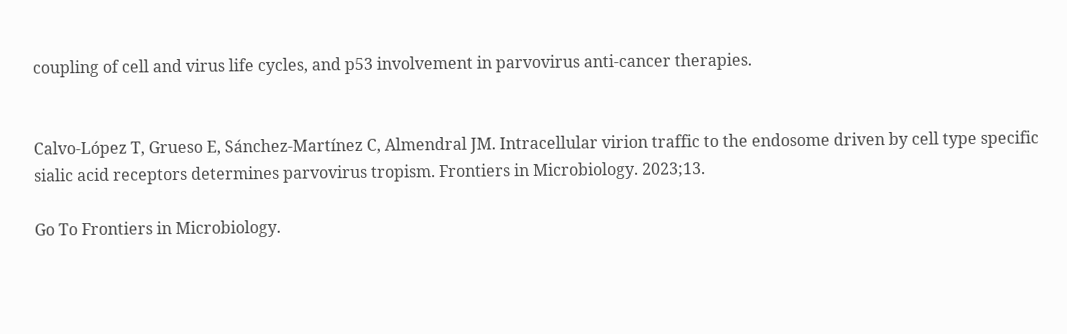coupling of cell and virus life cycles, and p53 involvement in parvovirus anti-cancer therapies.


Calvo-López T, Grueso E, Sánchez-Martínez C, Almendral JM. Intracellular virion traffic to the endosome driven by cell type specific sialic acid receptors determines parvovirus tropism. Frontiers in Microbiology. 2023;13.

Go To Frontiers in Microbiology.